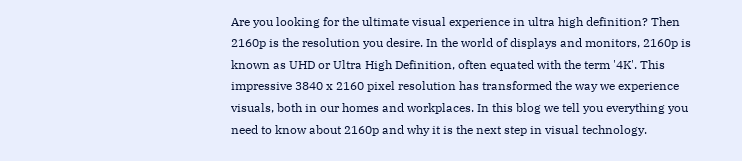Are you looking for the ultimate visual experience in ultra high definition? Then 2160p is the resolution you desire. In the world of displays and monitors, 2160p is known as UHD or Ultra High Definition, often equated with the term '4K'. This impressive 3840 x 2160 pixel resolution has transformed the way we experience visuals, both in our homes and workplaces. In this blog we tell you everything you need to know about 2160p and why it is the next step in visual technology.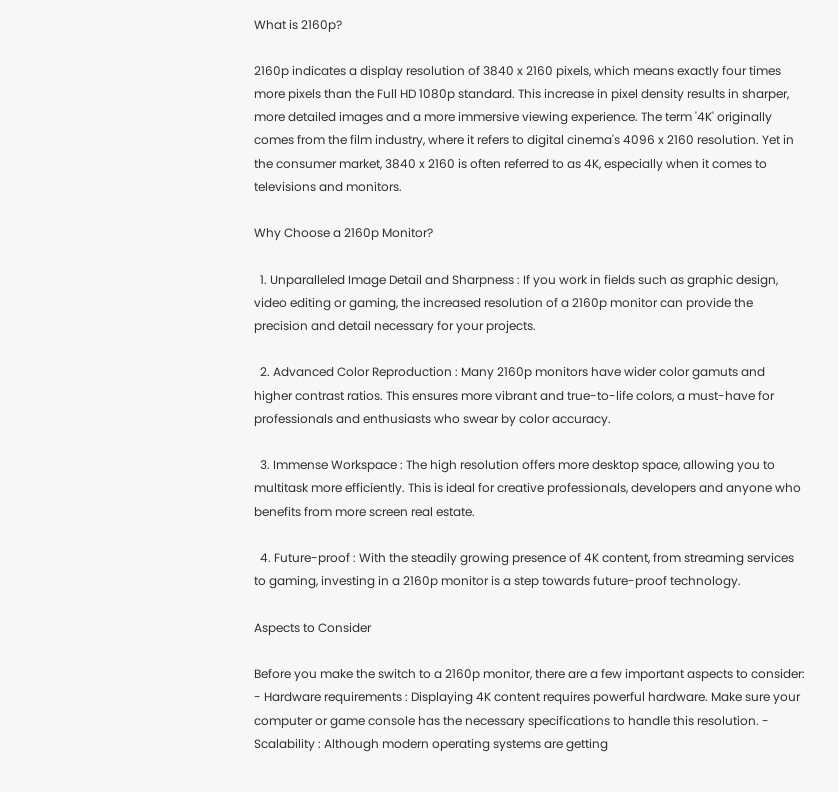What is 2160p?

2160p indicates a display resolution of 3840 x 2160 pixels, which means exactly four times more pixels than the Full HD 1080p standard. This increase in pixel density results in sharper, more detailed images and a more immersive viewing experience. The term '4K' originally comes from the film industry, where it refers to digital cinema's 4096 x 2160 resolution. Yet in the consumer market, 3840 x 2160 is often referred to as 4K, especially when it comes to televisions and monitors.

Why Choose a 2160p Monitor?

  1. Unparalleled Image Detail and Sharpness : If you work in fields such as graphic design, video editing or gaming, the increased resolution of a 2160p monitor can provide the precision and detail necessary for your projects.

  2. Advanced Color Reproduction : Many 2160p monitors have wider color gamuts and higher contrast ratios. This ensures more vibrant and true-to-life colors, a must-have for professionals and enthusiasts who swear by color accuracy.

  3. Immense Workspace : The high resolution offers more desktop space, allowing you to multitask more efficiently. This is ideal for creative professionals, developers and anyone who benefits from more screen real estate.

  4. Future-proof : With the steadily growing presence of 4K content, from streaming services to gaming, investing in a 2160p monitor is a step towards future-proof technology.

Aspects to Consider

Before you make the switch to a 2160p monitor, there are a few important aspects to consider: - Hardware requirements : Displaying 4K content requires powerful hardware. Make sure your computer or game console has the necessary specifications to handle this resolution. - Scalability : Although modern operating systems are getting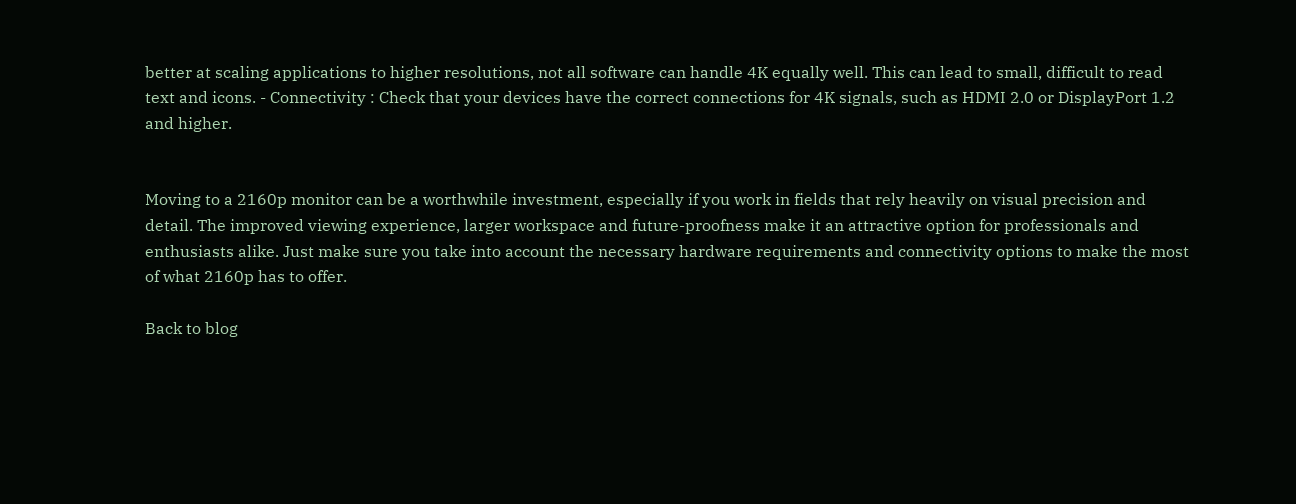better at scaling applications to higher resolutions, not all software can handle 4K equally well. This can lead to small, difficult to read text and icons. - Connectivity : Check that your devices have the correct connections for 4K signals, such as HDMI 2.0 or DisplayPort 1.2 and higher.


Moving to a 2160p monitor can be a worthwhile investment, especially if you work in fields that rely heavily on visual precision and detail. The improved viewing experience, larger workspace and future-proofness make it an attractive option for professionals and enthusiasts alike. Just make sure you take into account the necessary hardware requirements and connectivity options to make the most of what 2160p has to offer.

Back to blog